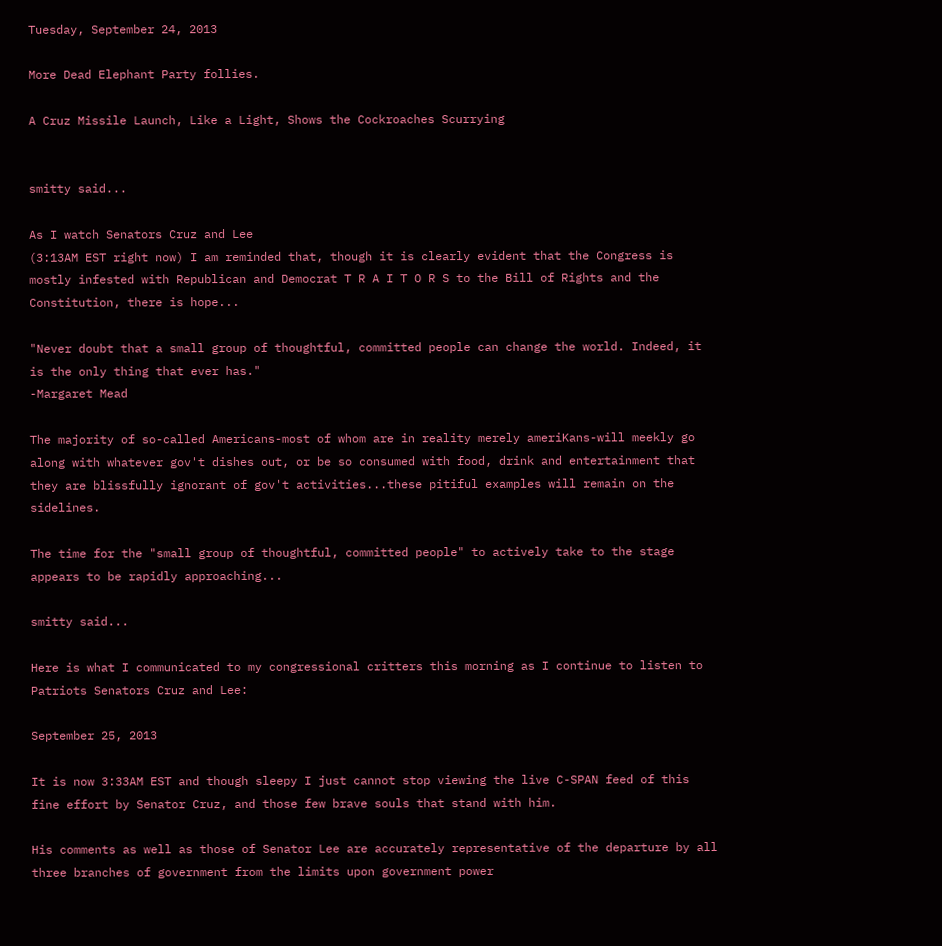Tuesday, September 24, 2013

More Dead Elephant Party follies.

A Cruz Missile Launch, Like a Light, Shows the Cockroaches Scurrying


smitty said...

As I watch Senators Cruz and Lee
(3:13AM EST right now) I am reminded that, though it is clearly evident that the Congress is mostly infested with Republican and Democrat T R A I T O R S to the Bill of Rights and the Constitution, there is hope...

"Never doubt that a small group of thoughtful, committed people can change the world. Indeed, it is the only thing that ever has."
-Margaret Mead

The majority of so-called Americans-most of whom are in reality merely ameriKans-will meekly go along with whatever gov't dishes out, or be so consumed with food, drink and entertainment that they are blissfully ignorant of gov't activities...these pitiful examples will remain on the sidelines.

The time for the "small group of thoughtful, committed people" to actively take to the stage appears to be rapidly approaching...

smitty said...

Here is what I communicated to my congressional critters this morning as I continue to listen to Patriots Senators Cruz and Lee:

September 25, 2013

It is now 3:33AM EST and though sleepy I just cannot stop viewing the live C-SPAN feed of this fine effort by Senator Cruz, and those few brave souls that stand with him.

His comments as well as those of Senator Lee are accurately representative of the departure by all three branches of government from the limits upon government power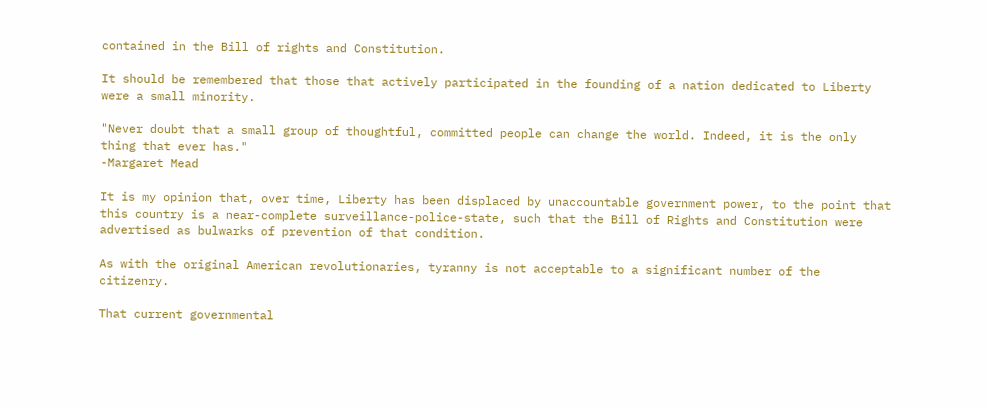contained in the Bill of rights and Constitution.

It should be remembered that those that actively participated in the founding of a nation dedicated to Liberty were a small minority.

"Never doubt that a small group of thoughtful, committed people can change the world. Indeed, it is the only thing that ever has."
-Margaret Mead

It is my opinion that, over time, Liberty has been displaced by unaccountable government power, to the point that this country is a near-complete surveillance-police-state, such that the Bill of Rights and Constitution were advertised as bulwarks of prevention of that condition.

As with the original American revolutionaries, tyranny is not acceptable to a significant number of the citizenry.

That current governmental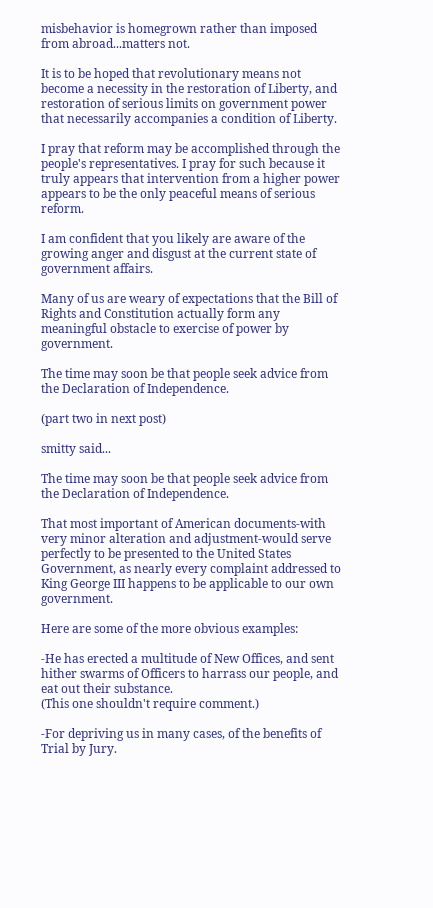misbehavior is homegrown rather than imposed from abroad...matters not.

It is to be hoped that revolutionary means not become a necessity in the restoration of Liberty, and restoration of serious limits on government power that necessarily accompanies a condition of Liberty.

I pray that reform may be accomplished through the people's representatives. I pray for such because it truly appears that intervention from a higher power appears to be the only peaceful means of serious reform.

I am confident that you likely are aware of the growing anger and disgust at the current state of government affairs.

Many of us are weary of expectations that the Bill of Rights and Constitution actually form any meaningful obstacle to exercise of power by government.

The time may soon be that people seek advice from the Declaration of Independence.

(part two in next post)

smitty said...

The time may soon be that people seek advice from the Declaration of Independence.

That most important of American documents-with very minor alteration and adjustment-would serve perfectly to be presented to the United States Government, as nearly every complaint addressed to King George III happens to be applicable to our own government.

Here are some of the more obvious examples:

-He has erected a multitude of New Offices, and sent hither swarms of Officers to harrass our people, and eat out their substance.
(This one shouldn't require comment.)

-For depriving us in many cases, of the benefits of Trial by Jury.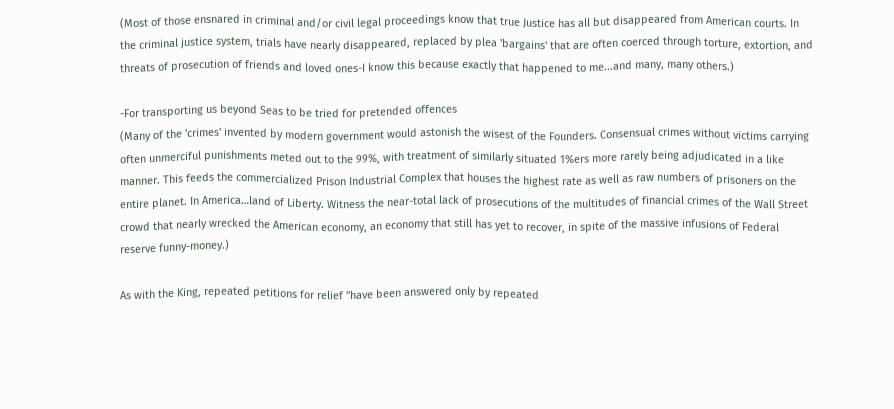(Most of those ensnared in criminal and/or civil legal proceedings know that true Justice has all but disappeared from American courts. In the criminal justice system, trials have nearly disappeared, replaced by plea 'bargains' that are often coerced through torture, extortion, and threats of prosecution of friends and loved ones-I know this because exactly that happened to me...and many, many others.)

-For transporting us beyond Seas to be tried for pretended offences
(Many of the 'crimes' invented by modern government would astonish the wisest of the Founders. Consensual crimes without victims carrying often unmerciful punishments meted out to the 99%, with treatment of similarly situated 1%ers more rarely being adjudicated in a like manner. This feeds the commercialized Prison Industrial Complex that houses the highest rate as well as raw numbers of prisoners on the entire planet. In America…land of Liberty. Witness the near-total lack of prosecutions of the multitudes of financial crimes of the Wall Street crowd that nearly wrecked the American economy, an economy that still has yet to recover, in spite of the massive infusions of Federal reserve funny-money.)

As with the King, repeated petitions for relief "have been answered only by repeated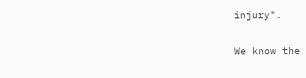injury".

We know the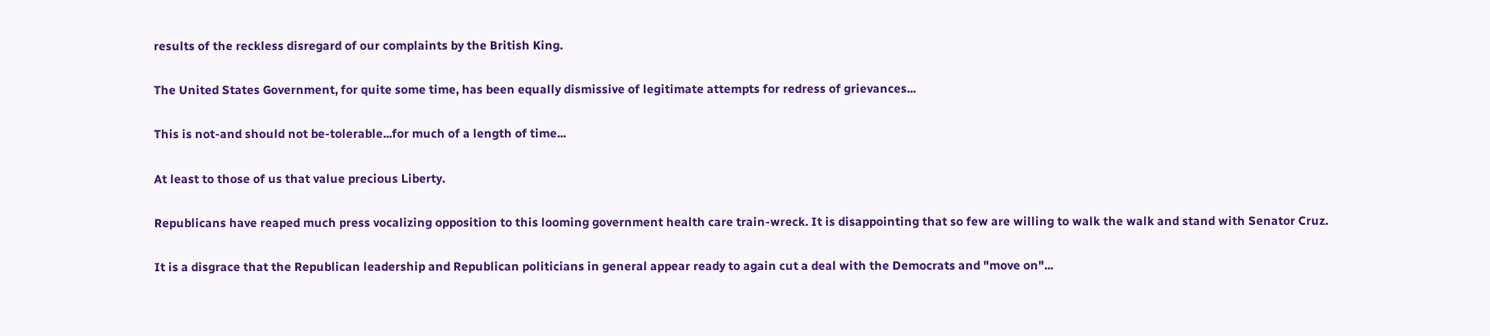results of the reckless disregard of our complaints by the British King.

The United States Government, for quite some time, has been equally dismissive of legitimate attempts for redress of grievances...

This is not-and should not be-tolerable...for much of a length of time...

At least to those of us that value precious Liberty.

Republicans have reaped much press vocalizing opposition to this looming government health care train-wreck. It is disappointing that so few are willing to walk the walk and stand with Senator Cruz.

It is a disgrace that the Republican leadership and Republican politicians in general appear ready to again cut a deal with the Democrats and "move on"...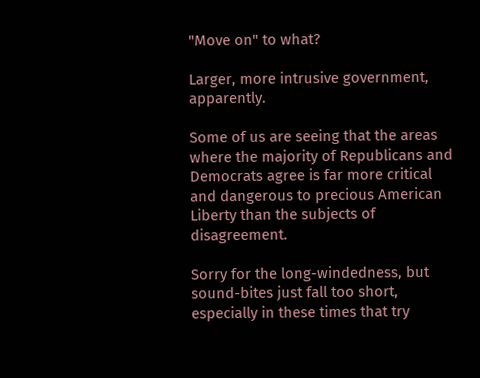"Move on" to what?

Larger, more intrusive government, apparently.

Some of us are seeing that the areas where the majority of Republicans and Democrats agree is far more critical and dangerous to precious American Liberty than the subjects of disagreement.

Sorry for the long-windedness, but sound-bites just fall too short, especially in these times that try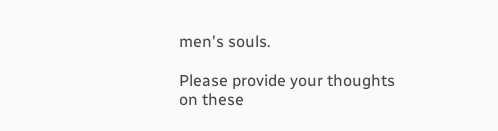men's souls.

Please provide your thoughts on these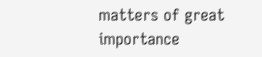matters of great importance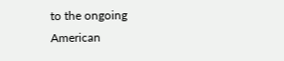to the ongoing American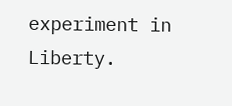experiment in Liberty.